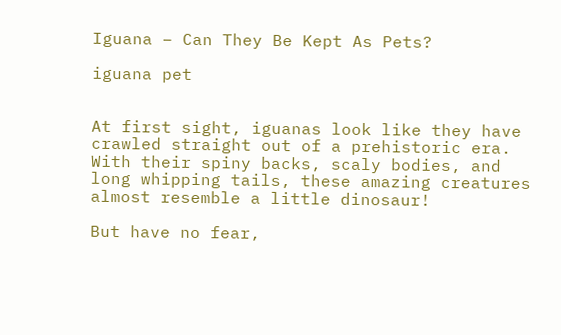Iguana – Can They Be Kept As Pets?

iguana pet


At first sight, iguanas look like they have crawled straight out of a prehistoric era. With their spiny backs, scaly bodies, and long whipping tails, these amazing creatures almost resemble a little dinosaur!

But have no fear,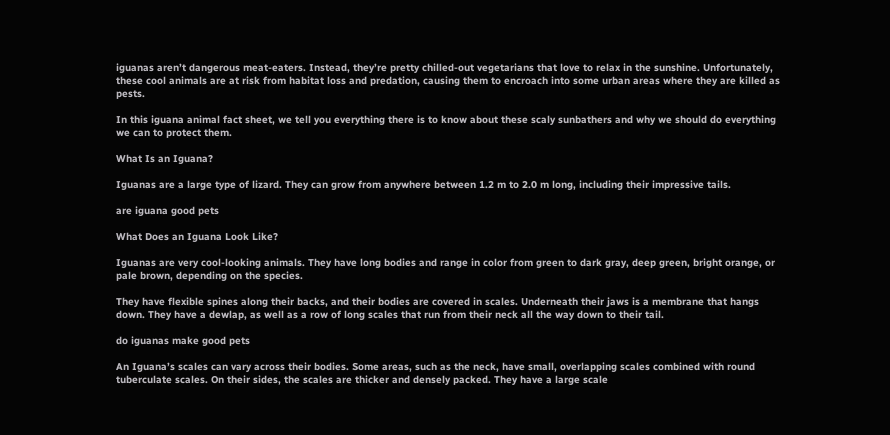iguanas aren’t dangerous meat-eaters. Instead, they’re pretty chilled-out vegetarians that love to relax in the sunshine. Unfortunately, these cool animals are at risk from habitat loss and predation, causing them to encroach into some urban areas where they are killed as pests.

In this iguana animal fact sheet, we tell you everything there is to know about these scaly sunbathers and why we should do everything we can to protect them.

What Is an Iguana?

Iguanas are a large type of lizard. They can grow from anywhere between 1.2 m to 2.0 m long, including their impressive tails.

are iguana good pets

What Does an Iguana Look Like?

Iguanas are very cool-looking animals. They have long bodies and range in color from green to dark gray, deep green, bright orange, or pale brown, depending on the species.

They have flexible spines along their backs, and their bodies are covered in scales. Underneath their jaws is a membrane that hangs down. They have a dewlap, as well as a row of long scales that run from their neck all the way down to their tail.

do iguanas make good pets

An Iguana’s scales can vary across their bodies. Some areas, such as the neck, have small, overlapping scales combined with round tuberculate scales. On their sides, the scales are thicker and densely packed. They have a large scale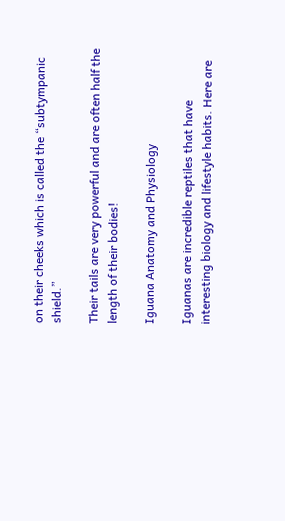on their cheeks which is called the “subtympanic shield.”

Their tails are very powerful and are often half the length of their bodies!

Iguana Anatomy and Physiology

Iguanas are incredible reptiles that have interesting biology and lifestyle habits. Here are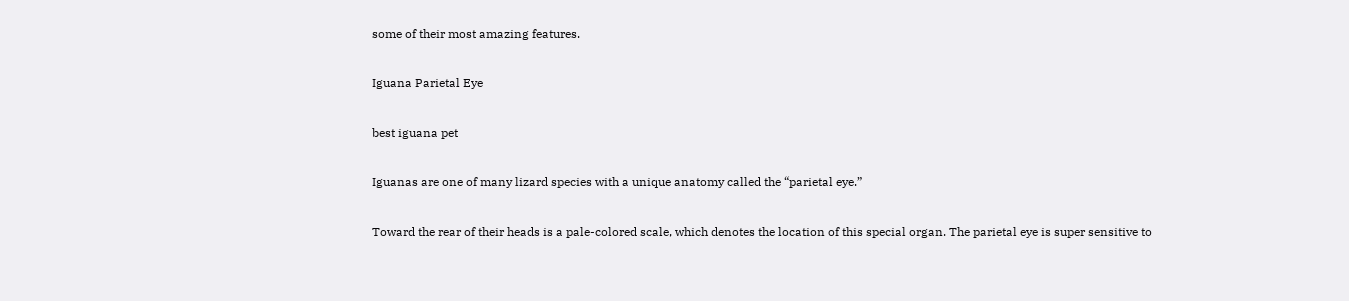some of their most amazing features.

Iguana Parietal Eye

best iguana pet

Iguanas are one of many lizard species with a unique anatomy called the “parietal eye.”

Toward the rear of their heads is a pale-colored scale, which denotes the location of this special organ. The parietal eye is super sensitive to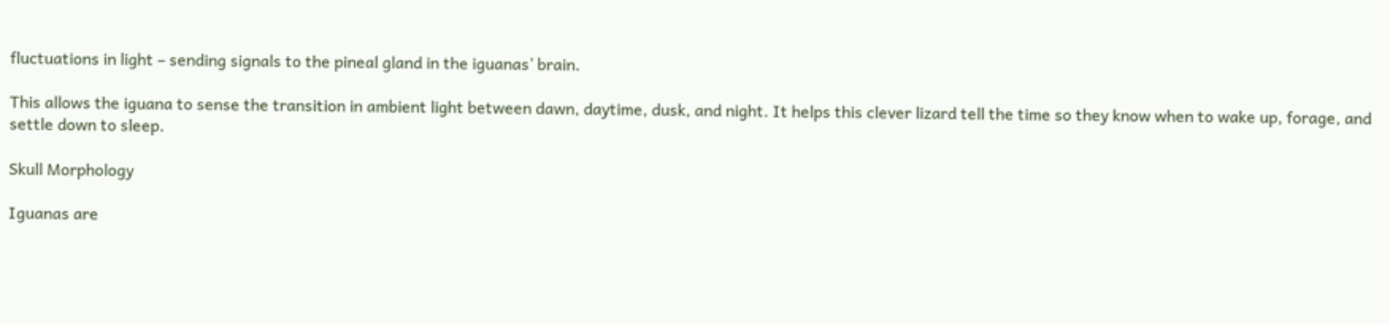fluctuations in light – sending signals to the pineal gland in the iguanas’ brain.

This allows the iguana to sense the transition in ambient light between dawn, daytime, dusk, and night. It helps this clever lizard tell the time so they know when to wake up, forage, and settle down to sleep.

Skull Morphology

Iguanas are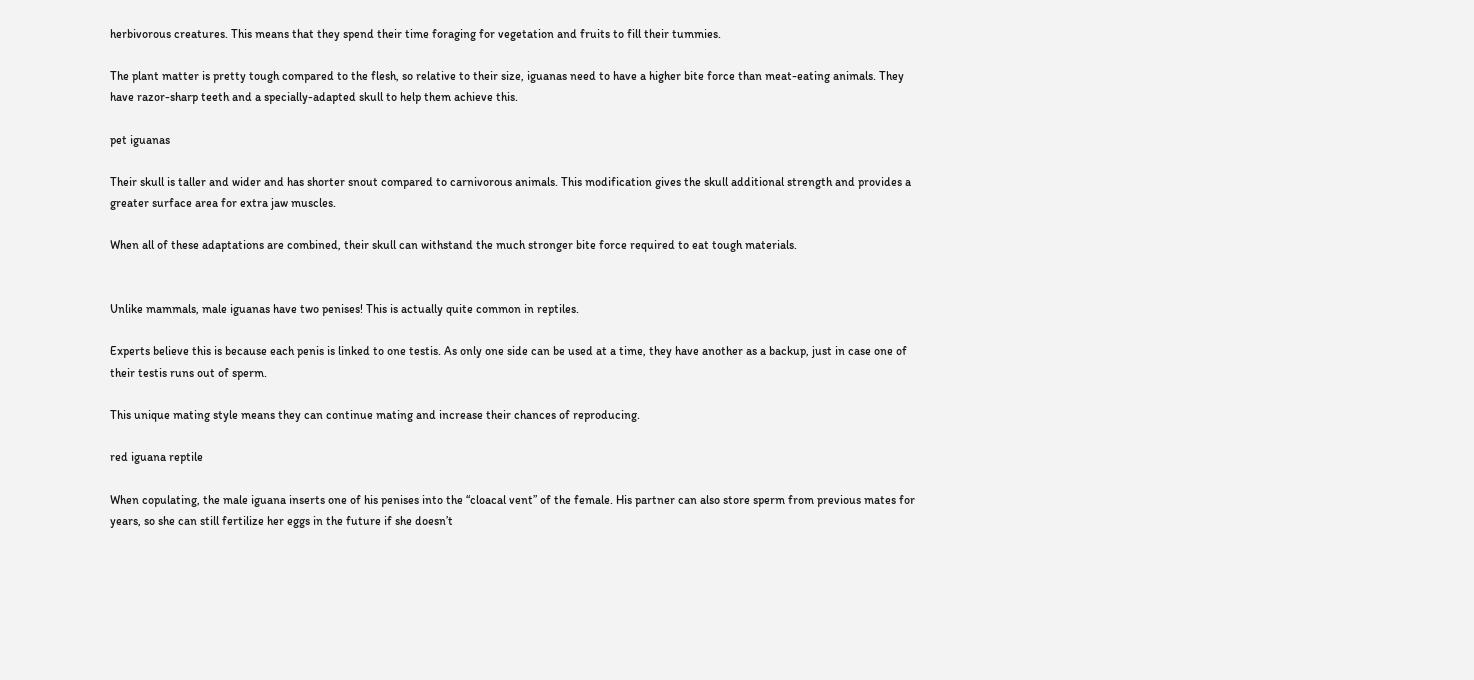herbivorous creatures. This means that they spend their time foraging for vegetation and fruits to fill their tummies.

The plant matter is pretty tough compared to the flesh, so relative to their size, iguanas need to have a higher bite force than meat-eating animals. They have razor-sharp teeth and a specially-adapted skull to help them achieve this.

pet iguanas

Their skull is taller and wider and has shorter snout compared to carnivorous animals. This modification gives the skull additional strength and provides a greater surface area for extra jaw muscles.

When all of these adaptations are combined, their skull can withstand the much stronger bite force required to eat tough materials.


Unlike mammals, male iguanas have two penises! This is actually quite common in reptiles.

Experts believe this is because each penis is linked to one testis. As only one side can be used at a time, they have another as a backup, just in case one of their testis runs out of sperm.

This unique mating style means they can continue mating and increase their chances of reproducing.

red iguana reptile

When copulating, the male iguana inserts one of his penises into the “cloacal vent” of the female. His partner can also store sperm from previous mates for years, so she can still fertilize her eggs in the future if she doesn’t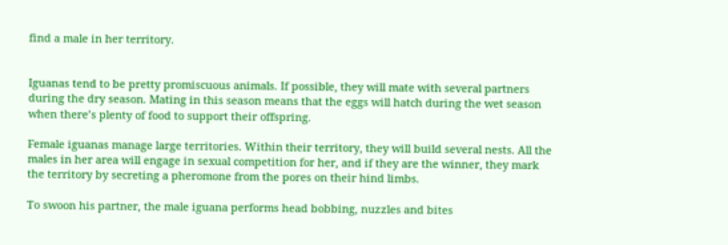find a male in her territory.


Iguanas tend to be pretty promiscuous animals. If possible, they will mate with several partners during the dry season. Mating in this season means that the eggs will hatch during the wet season when there’s plenty of food to support their offspring.

Female iguanas manage large territories. Within their territory, they will build several nests. All the males in her area will engage in sexual competition for her, and if they are the winner, they mark the territory by secreting a pheromone from the pores on their hind limbs.

To swoon his partner, the male iguana performs head bobbing, nuzzles and bites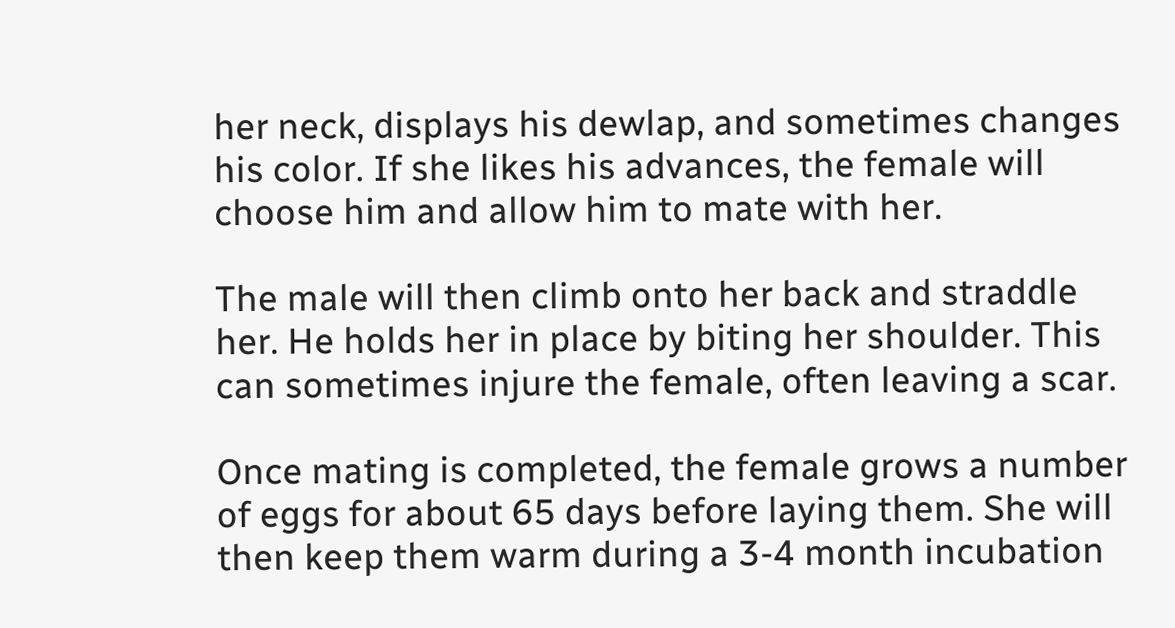her neck, displays his dewlap, and sometimes changes his color. If she likes his advances, the female will choose him and allow him to mate with her.

The male will then climb onto her back and straddle her. He holds her in place by biting her shoulder. This can sometimes injure the female, often leaving a scar.

Once mating is completed, the female grows a number of eggs for about 65 days before laying them. She will then keep them warm during a 3-4 month incubation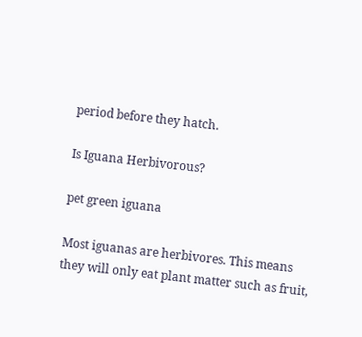period before they hatch.

Is Iguana Herbivorous?

pet green iguana

Most iguanas are herbivores. This means they will only eat plant matter such as fruit,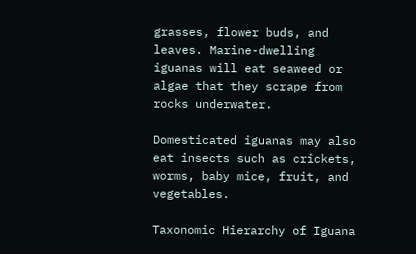grasses, flower buds, and leaves. Marine-dwelling iguanas will eat seaweed or algae that they scrape from rocks underwater.

Domesticated iguanas may also eat insects such as crickets, worms, baby mice, fruit, and vegetables.

Taxonomic Hierarchy of Iguana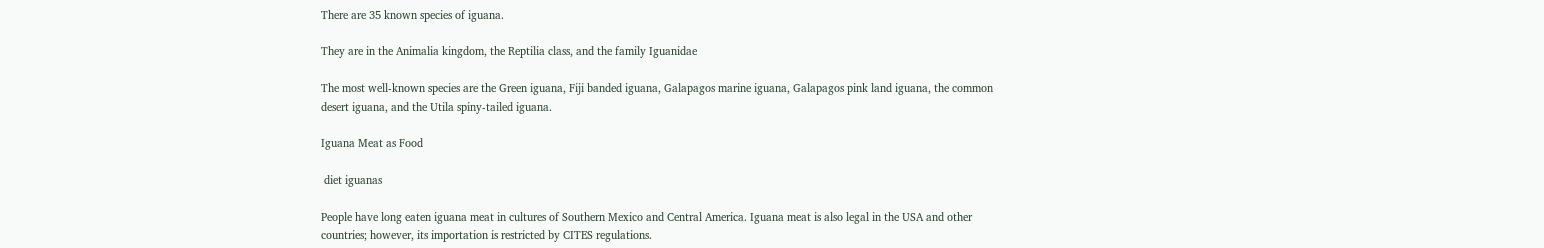There are 35 known species of iguana.

They are in the Animalia kingdom, the Reptilia class, and the family Iguanidae

The most well-known species are the Green iguana, Fiji banded iguana, Galapagos marine iguana, Galapagos pink land iguana, the common desert iguana, and the Utila spiny-tailed iguana.

Iguana Meat as Food

 diet iguanas

People have long eaten iguana meat in cultures of Southern Mexico and Central America. Iguana meat is also legal in the USA and other countries; however, its importation is restricted by CITES regulations.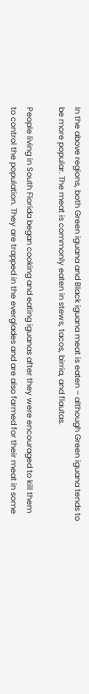In the above regions, both Green iguana and Black iguana meat is eaten – although Green iguana tends to be more popular. The meat is commonly eaten in stews, tacos, birria, and flautas.

People living in South Florida began cooking and eating iguanas after they were encouraged to kill them to control the population. They are trapped in the everglades and are also farmed for their meat in some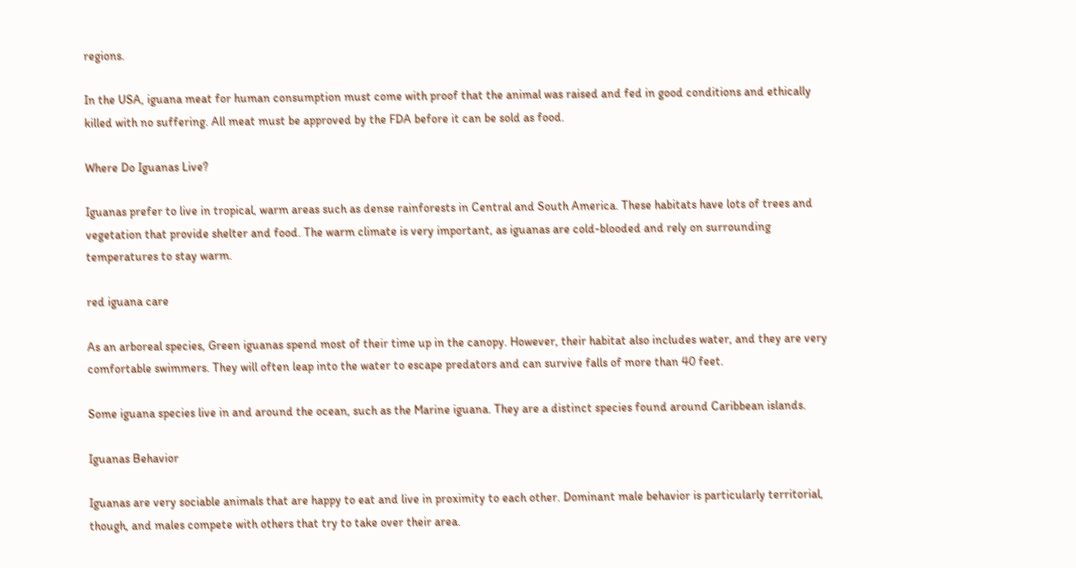regions.

In the USA, iguana meat for human consumption must come with proof that the animal was raised and fed in good conditions and ethically killed with no suffering. All meat must be approved by the FDA before it can be sold as food.

Where Do Iguanas Live?

Iguanas prefer to live in tropical, warm areas such as dense rainforests in Central and South America. These habitats have lots of trees and vegetation that provide shelter and food. The warm climate is very important, as iguanas are cold-blooded and rely on surrounding temperatures to stay warm.

red iguana care

As an arboreal species, Green iguanas spend most of their time up in the canopy. However, their habitat also includes water, and they are very comfortable swimmers. They will often leap into the water to escape predators and can survive falls of more than 40 feet.

Some iguana species live in and around the ocean, such as the Marine iguana. They are a distinct species found around Caribbean islands.

Iguanas Behavior

Iguanas are very sociable animals that are happy to eat and live in proximity to each other. Dominant male behavior is particularly territorial, though, and males compete with others that try to take over their area.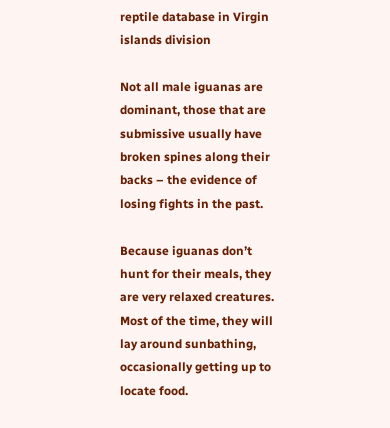reptile database in Virgin islands division

Not all male iguanas are dominant, those that are submissive usually have broken spines along their backs – the evidence of losing fights in the past.

Because iguanas don’t hunt for their meals, they are very relaxed creatures. Most of the time, they will lay around sunbathing, occasionally getting up to locate food.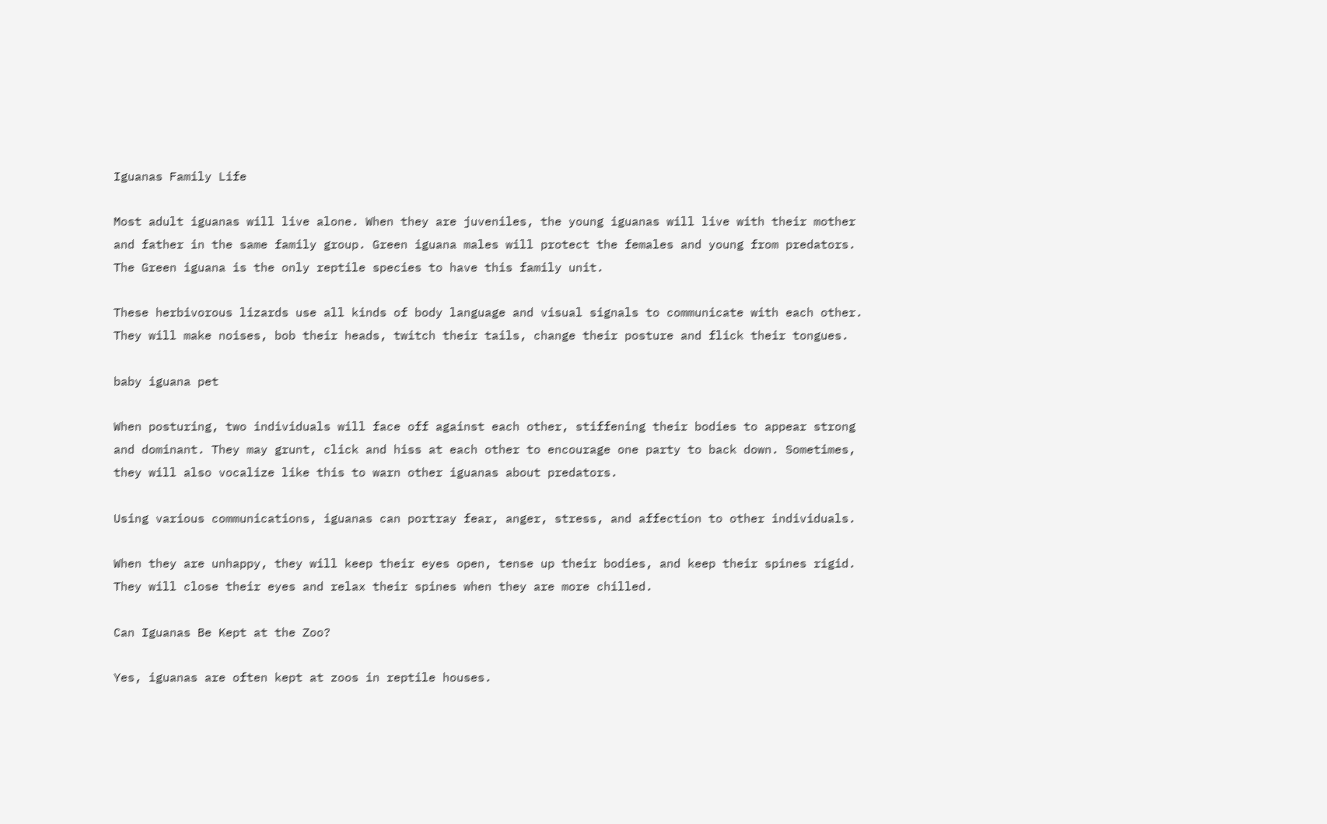Iguanas Family Life

Most adult iguanas will live alone. When they are juveniles, the young iguanas will live with their mother and father in the same family group. Green iguana males will protect the females and young from predators. The Green iguana is the only reptile species to have this family unit.

These herbivorous lizards use all kinds of body language and visual signals to communicate with each other. They will make noises, bob their heads, twitch their tails, change their posture and flick their tongues.

baby iguana pet

When posturing, two individuals will face off against each other, stiffening their bodies to appear strong and dominant. They may grunt, click and hiss at each other to encourage one party to back down. Sometimes, they will also vocalize like this to warn other iguanas about predators.

Using various communications, iguanas can portray fear, anger, stress, and affection to other individuals.

When they are unhappy, they will keep their eyes open, tense up their bodies, and keep their spines rigid. They will close their eyes and relax their spines when they are more chilled.

Can Iguanas Be Kept at the Zoo?

Yes, iguanas are often kept at zoos in reptile houses.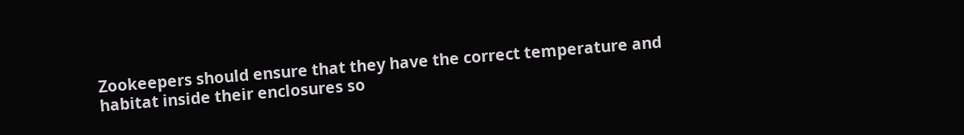Zookeepers should ensure that they have the correct temperature and habitat inside their enclosures so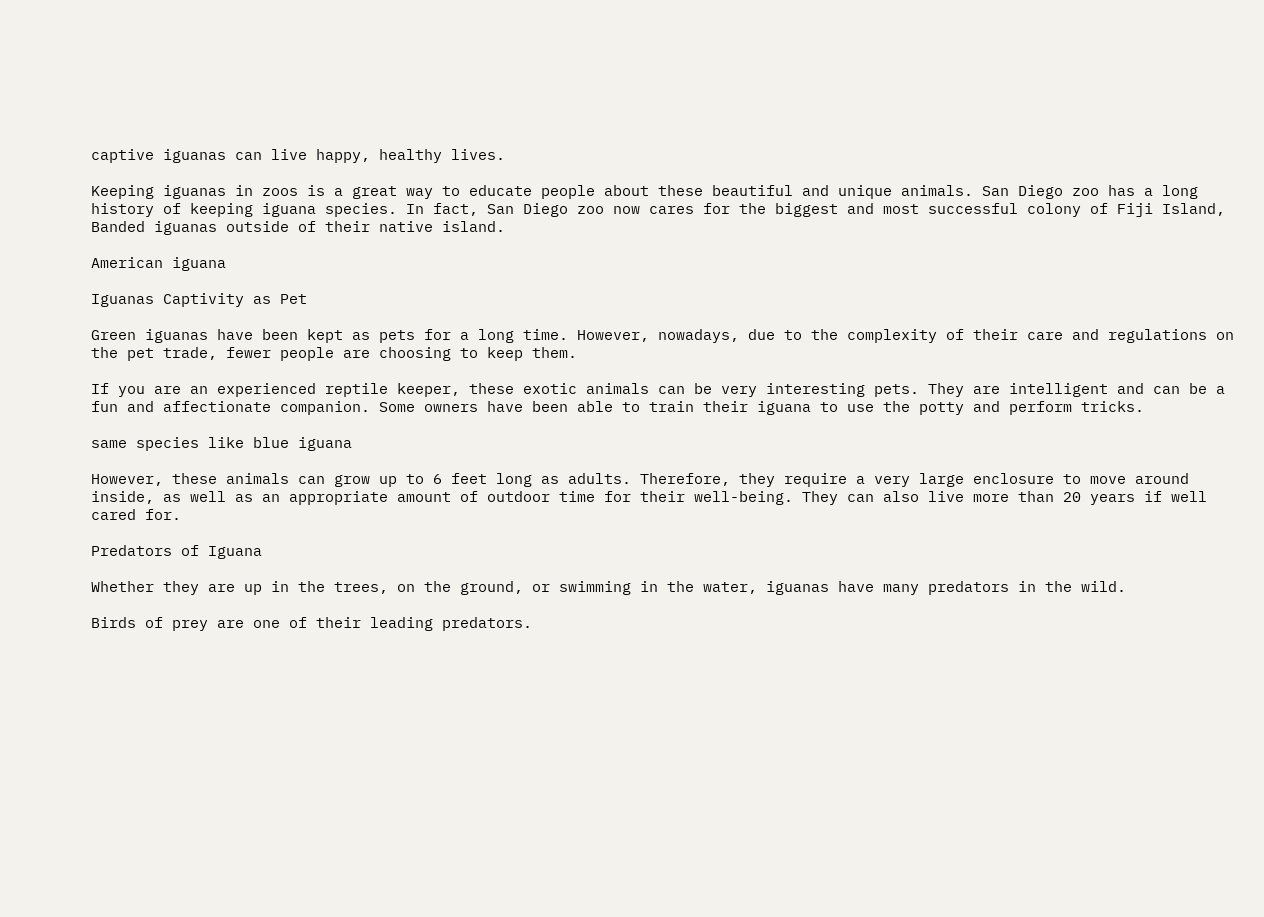captive iguanas can live happy, healthy lives.

Keeping iguanas in zoos is a great way to educate people about these beautiful and unique animals. San Diego zoo has a long history of keeping iguana species. In fact, San Diego zoo now cares for the biggest and most successful colony of Fiji Island, Banded iguanas outside of their native island.

American iguana

Iguanas Captivity as Pet

Green iguanas have been kept as pets for a long time. However, nowadays, due to the complexity of their care and regulations on the pet trade, fewer people are choosing to keep them.

If you are an experienced reptile keeper, these exotic animals can be very interesting pets. They are intelligent and can be a fun and affectionate companion. Some owners have been able to train their iguana to use the potty and perform tricks.

same species like blue iguana

However, these animals can grow up to 6 feet long as adults. Therefore, they require a very large enclosure to move around inside, as well as an appropriate amount of outdoor time for their well-being. They can also live more than 20 years if well cared for.

Predators of Iguana

Whether they are up in the trees, on the ground, or swimming in the water, iguanas have many predators in the wild.

Birds of prey are one of their leading predators.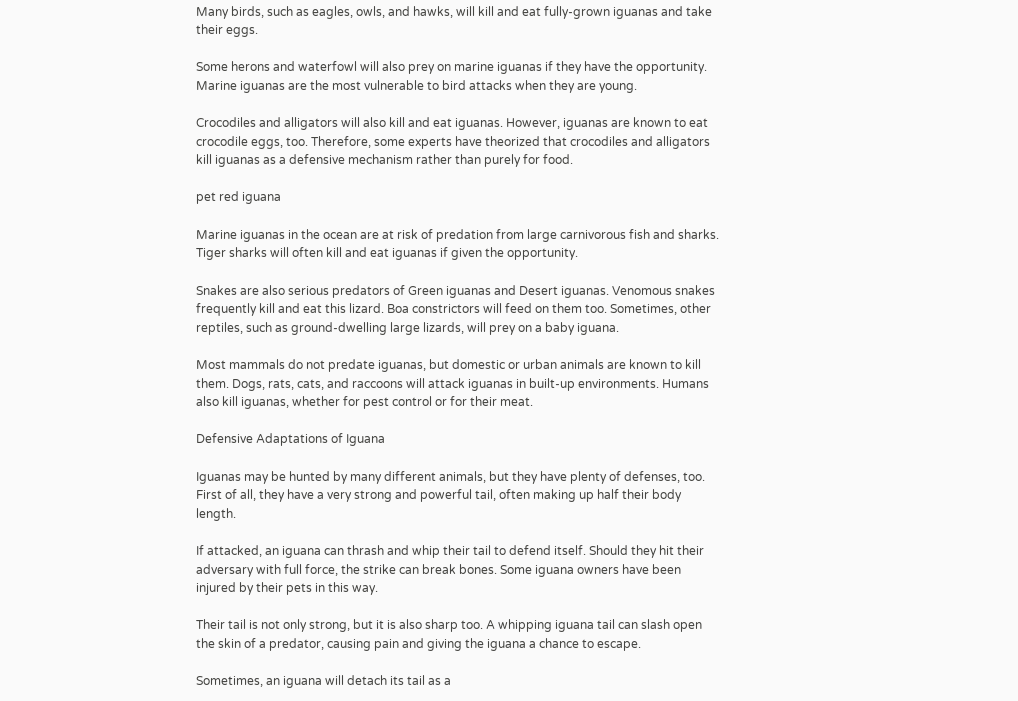Many birds, such as eagles, owls, and hawks, will kill and eat fully-grown iguanas and take their eggs.

Some herons and waterfowl will also prey on marine iguanas if they have the opportunity. Marine iguanas are the most vulnerable to bird attacks when they are young.

Crocodiles and alligators will also kill and eat iguanas. However, iguanas are known to eat crocodile eggs, too. Therefore, some experts have theorized that crocodiles and alligators kill iguanas as a defensive mechanism rather than purely for food.

pet red iguana

Marine iguanas in the ocean are at risk of predation from large carnivorous fish and sharks. Tiger sharks will often kill and eat iguanas if given the opportunity.

Snakes are also serious predators of Green iguanas and Desert iguanas. Venomous snakes frequently kill and eat this lizard. Boa constrictors will feed on them too. Sometimes, other reptiles, such as ground-dwelling large lizards, will prey on a baby iguana.

Most mammals do not predate iguanas, but domestic or urban animals are known to kill them. Dogs, rats, cats, and raccoons will attack iguanas in built-up environments. Humans also kill iguanas, whether for pest control or for their meat.

Defensive Adaptations of Iguana

Iguanas may be hunted by many different animals, but they have plenty of defenses, too. First of all, they have a very strong and powerful tail, often making up half their body length.

If attacked, an iguana can thrash and whip their tail to defend itself. Should they hit their adversary with full force, the strike can break bones. Some iguana owners have been injured by their pets in this way.

Their tail is not only strong, but it is also sharp too. A whipping iguana tail can slash open the skin of a predator, causing pain and giving the iguana a chance to escape.

Sometimes, an iguana will detach its tail as a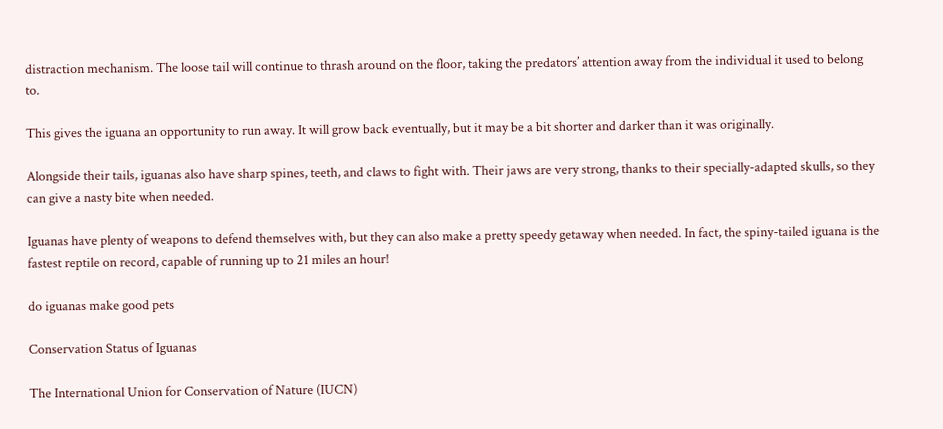distraction mechanism. The loose tail will continue to thrash around on the floor, taking the predators’ attention away from the individual it used to belong to.

This gives the iguana an opportunity to run away. It will grow back eventually, but it may be a bit shorter and darker than it was originally.

Alongside their tails, iguanas also have sharp spines, teeth, and claws to fight with. Their jaws are very strong, thanks to their specially-adapted skulls, so they can give a nasty bite when needed.

Iguanas have plenty of weapons to defend themselves with, but they can also make a pretty speedy getaway when needed. In fact, the spiny-tailed iguana is the fastest reptile on record, capable of running up to 21 miles an hour!

do iguanas make good pets

Conservation Status of Iguanas

The International Union for Conservation of Nature (IUCN)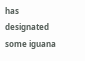has designated some iguana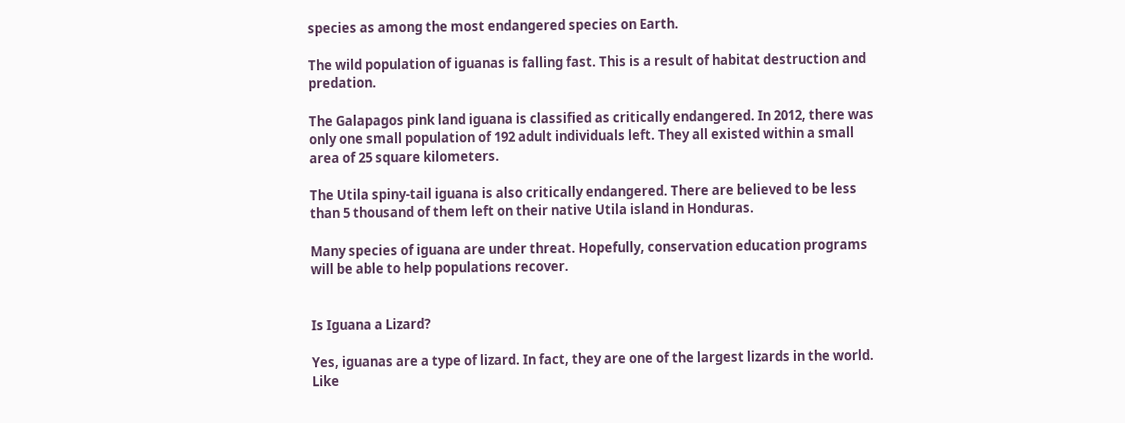species as among the most endangered species on Earth.

The wild population of iguanas is falling fast. This is a result of habitat destruction and predation.

The Galapagos pink land iguana is classified as critically endangered. In 2012, there was only one small population of 192 adult individuals left. They all existed within a small area of 25 square kilometers.

The Utila spiny-tail iguana is also critically endangered. There are believed to be less than 5 thousand of them left on their native Utila island in Honduras.

Many species of iguana are under threat. Hopefully, conservation education programs will be able to help populations recover.


Is Iguana a Lizard?

Yes, iguanas are a type of lizard. In fact, they are one of the largest lizards in the world. Like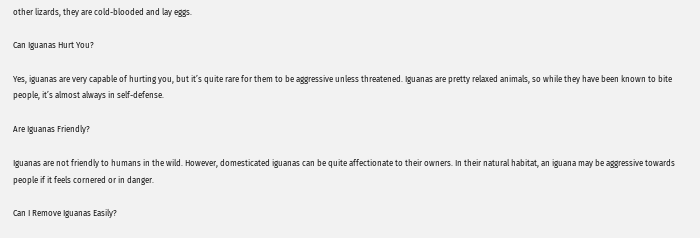other lizards, they are cold-blooded and lay eggs.

Can Iguanas Hurt You?

Yes, iguanas are very capable of hurting you, but it’s quite rare for them to be aggressive unless threatened. Iguanas are pretty relaxed animals, so while they have been known to bite people, it’s almost always in self-defense.

Are Iguanas Friendly?

Iguanas are not friendly to humans in the wild. However, domesticated iguanas can be quite affectionate to their owners. In their natural habitat, an iguana may be aggressive towards people if it feels cornered or in danger.

Can I Remove Iguanas Easily?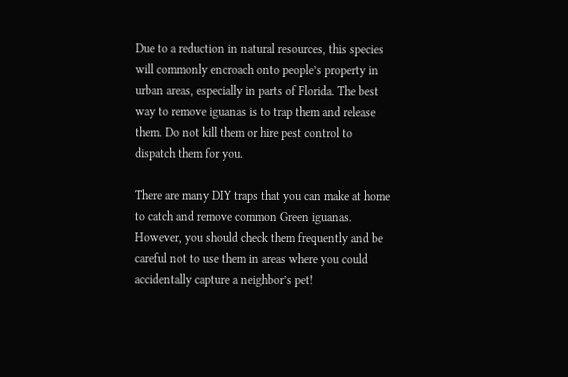Due to a reduction in natural resources, this species will commonly encroach onto people’s property in urban areas, especially in parts of Florida. The best way to remove iguanas is to trap them and release them. Do not kill them or hire pest control to dispatch them for you.

There are many DIY traps that you can make at home to catch and remove common Green iguanas. However, you should check them frequently and be careful not to use them in areas where you could accidentally capture a neighbor’s pet!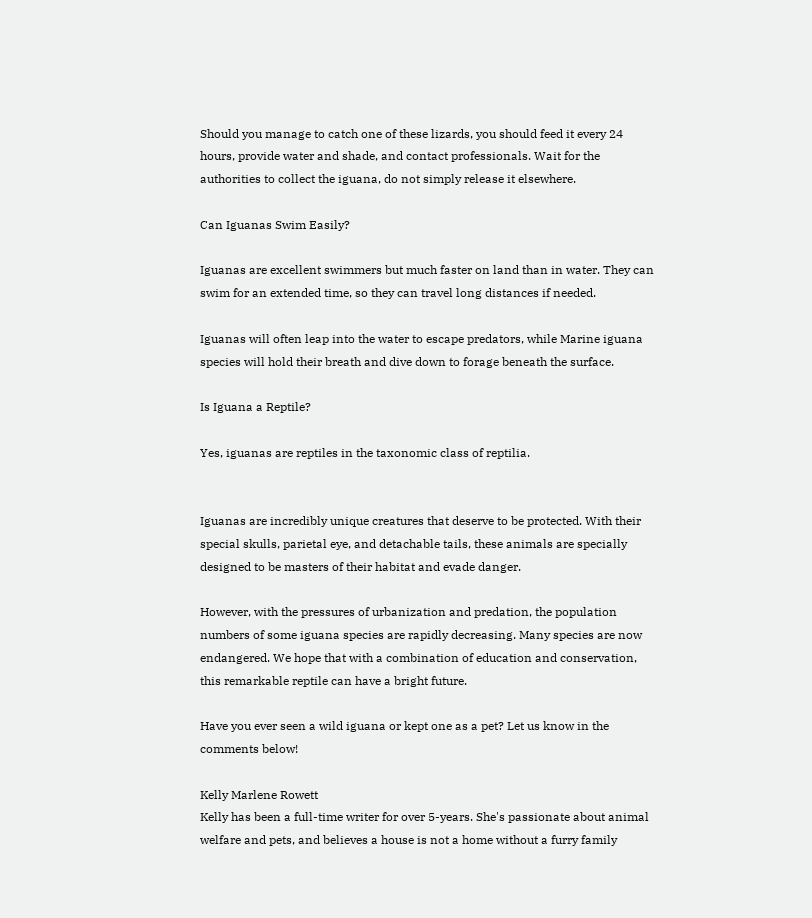Should you manage to catch one of these lizards, you should feed it every 24 hours, provide water and shade, and contact professionals. Wait for the authorities to collect the iguana, do not simply release it elsewhere.

Can Iguanas Swim Easily?

Iguanas are excellent swimmers but much faster on land than in water. They can swim for an extended time, so they can travel long distances if needed.

Iguanas will often leap into the water to escape predators, while Marine iguana species will hold their breath and dive down to forage beneath the surface.

Is Iguana a Reptile?

Yes, iguanas are reptiles in the taxonomic class of reptilia.


Iguanas are incredibly unique creatures that deserve to be protected. With their special skulls, parietal eye, and detachable tails, these animals are specially designed to be masters of their habitat and evade danger.

However, with the pressures of urbanization and predation, the population numbers of some iguana species are rapidly decreasing. Many species are now endangered. We hope that with a combination of education and conservation, this remarkable reptile can have a bright future.

Have you ever seen a wild iguana or kept one as a pet? Let us know in the comments below!

Kelly Marlene Rowett
Kelly has been a full-time writer for over 5-years. She's passionate about animal welfare and pets, and believes a house is not a home without a furry family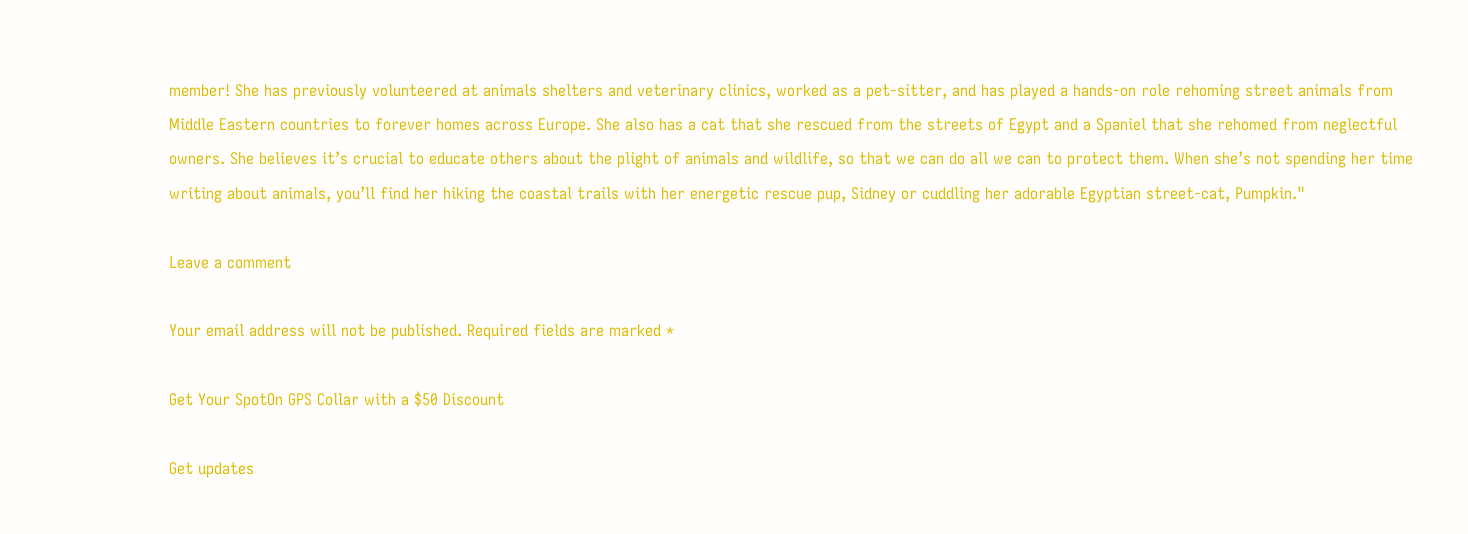member! She has previously volunteered at animals shelters and veterinary clinics, worked as a pet-sitter, and has played a hands-on role rehoming street animals from Middle Eastern countries to forever homes across Europe. She also has a cat that she rescued from the streets of Egypt and a Spaniel that she rehomed from neglectful owners. She believes it’s crucial to educate others about the plight of animals and wildlife, so that we can do all we can to protect them. When she’s not spending her time writing about animals, you’ll find her hiking the coastal trails with her energetic rescue pup, Sidney or cuddling her adorable Egyptian street-cat, Pumpkin."

Leave a comment

Your email address will not be published. Required fields are marked *

Get Your SpotOn GPS Collar with a $50 Discount

Get updates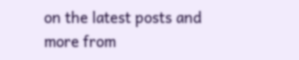on the latest posts and more from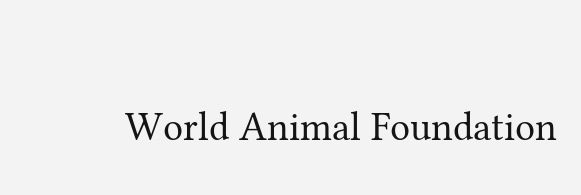World Animal Foundation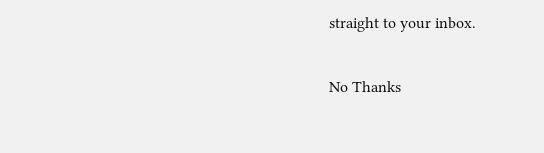straight to your inbox.

No Thanks